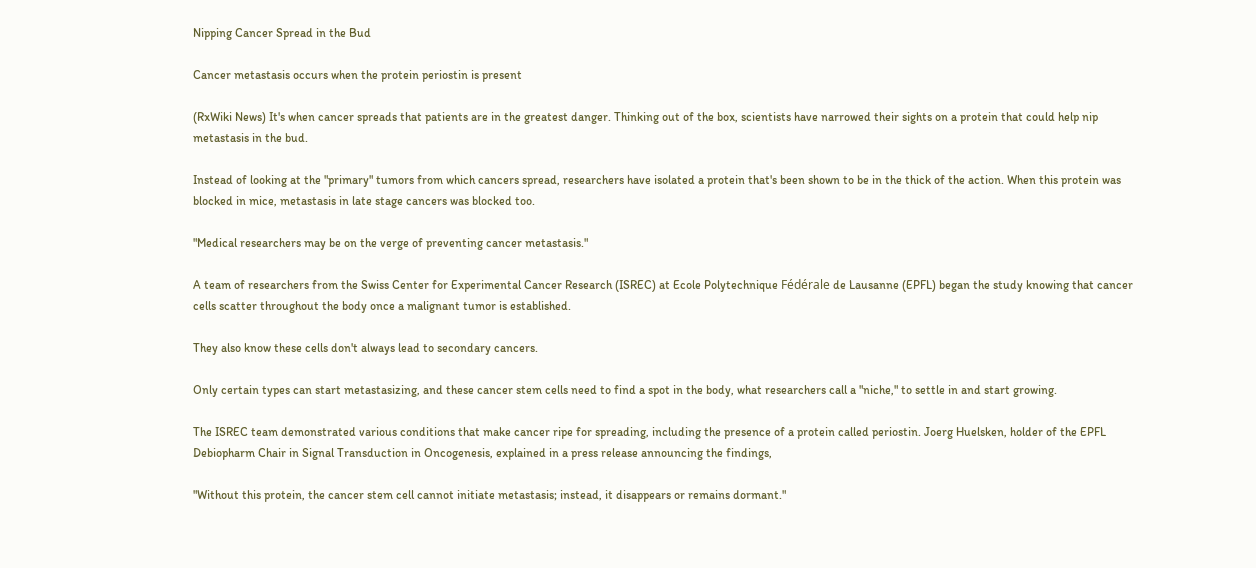Nipping Cancer Spread in the Bud

Cancer metastasis occurs when the protein periostin is present

(RxWiki News) It's when cancer spreads that patients are in the greatest danger. Thinking out of the box, scientists have narrowed their sights on a protein that could help nip metastasis in the bud.

Instead of looking at the "primary" tumors from which cancers spread, researchers have isolated a protein that's been shown to be in the thick of the action. When this protein was blocked in mice, metastasis in late stage cancers was blocked too.

"Medical researchers may be on the verge of preventing cancer metastasis."

A team of researchers from the Swiss Center for Experimental Cancer Research (ISREC) at Ecole Polytechnique Fédérale de Lausanne (EPFL) began the study knowing that cancer cells scatter throughout the body once a malignant tumor is established.

They also know these cells don't always lead to secondary cancers.

Only certain types can start metastasizing, and these cancer stem cells need to find a spot in the body, what researchers call a "niche," to settle in and start growing.

The ISREC team demonstrated various conditions that make cancer ripe for spreading, including the presence of a protein called periostin. Joerg Huelsken, holder of the EPFL Debiopharm Chair in Signal Transduction in Oncogenesis, explained in a press release announcing the findings,

"Without this protein, the cancer stem cell cannot initiate metastasis; instead, it disappears or remains dormant."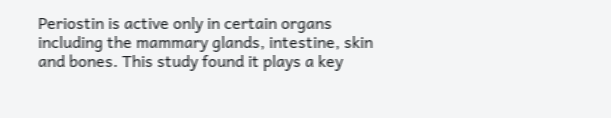Periostin is active only in certain organs including the mammary glands, intestine, skin and bones. This study found it plays a key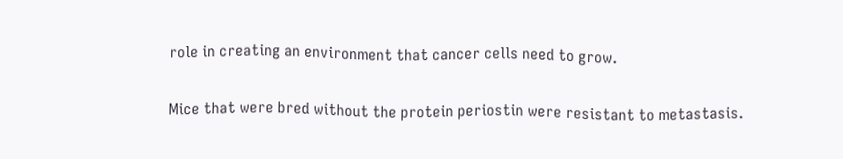role in creating an environment that cancer cells need to grow.

Mice that were bred without the protein periostin were resistant to metastasis.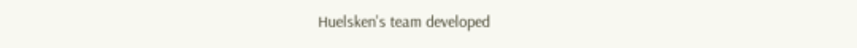Huelsken's team developed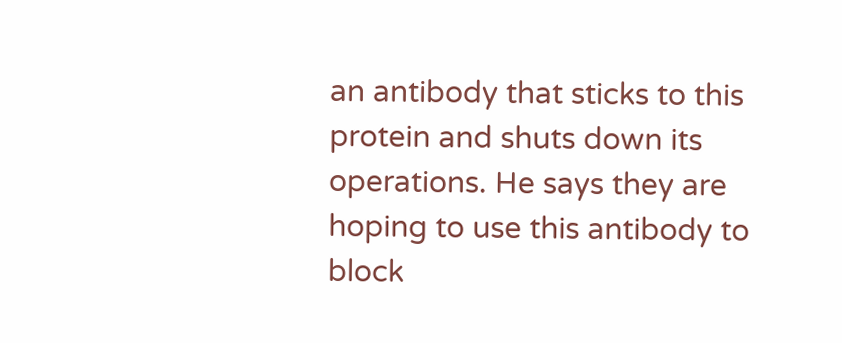an antibody that sticks to this protein and shuts down its operations. He says they are hoping to use this antibody to block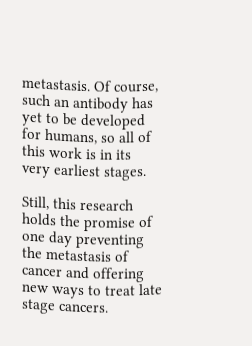metastasis. Of course, such an antibody has yet to be developed for humans, so all of this work is in its very earliest stages.

Still, this research holds the promise of one day preventing the metastasis of cancer and offering new ways to treat late stage cancers.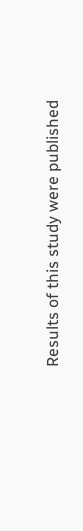Results of this study were published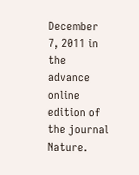December 7, 2011 in the advance online edition of the journal Nature.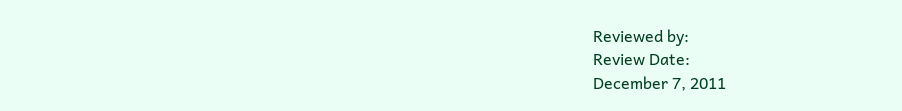Reviewed by:
Review Date:
December 7, 2011